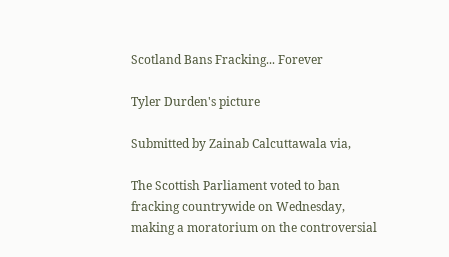Scotland Bans Fracking... Forever

Tyler Durden's picture

Submitted by Zainab Calcuttawala via,

The Scottish Parliament voted to ban fracking countrywide on Wednesday, making a moratorium on the controversial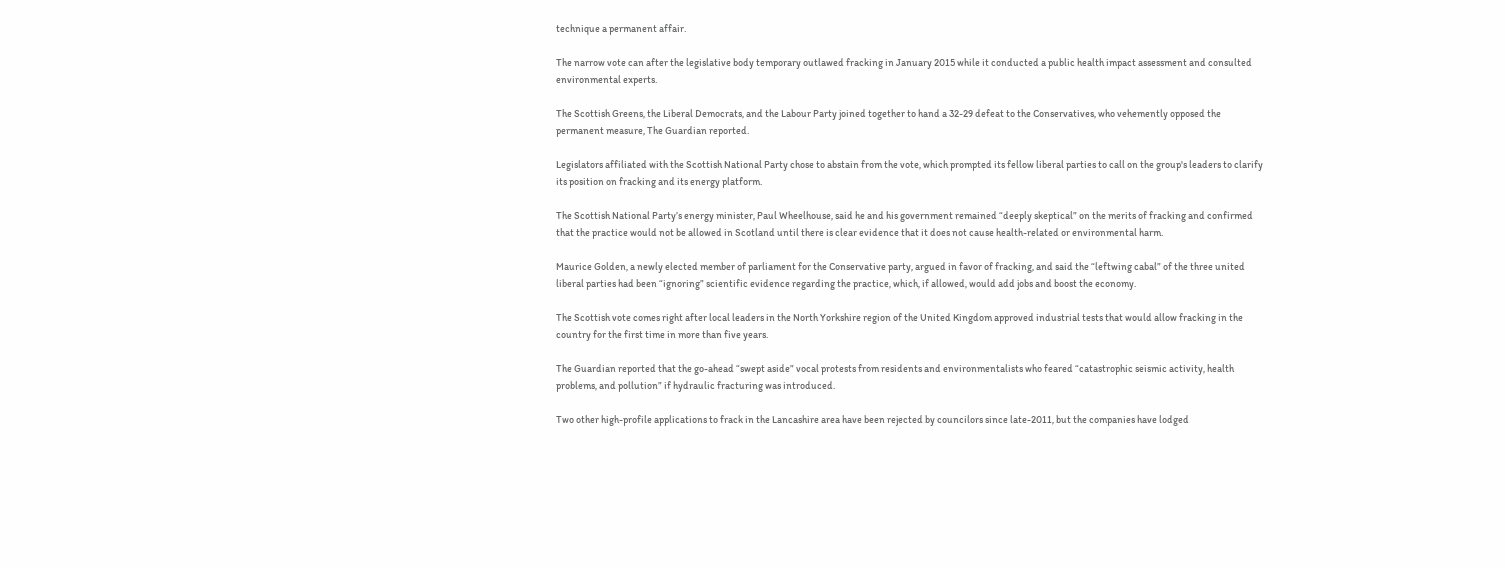technique a permanent affair.

The narrow vote can after the legislative body temporary outlawed fracking in January 2015 while it conducted a public health impact assessment and consulted environmental experts.

The Scottish Greens, the Liberal Democrats, and the Labour Party joined together to hand a 32-29 defeat to the Conservatives, who vehemently opposed the permanent measure, The Guardian reported.

Legislators affiliated with the Scottish National Party chose to abstain from the vote, which prompted its fellow liberal parties to call on the group's leaders to clarify its position on fracking and its energy platform.

The Scottish National Party’s energy minister, Paul Wheelhouse, said he and his government remained “deeply skeptical” on the merits of fracking and confirmed that the practice would not be allowed in Scotland until there is clear evidence that it does not cause health-related or environmental harm.

Maurice Golden, a newly elected member of parliament for the Conservative party, argued in favor of fracking, and said the “leftwing cabal” of the three united liberal parties had been “ignoring” scientific evidence regarding the practice, which, if allowed, would add jobs and boost the economy.

The Scottish vote comes right after local leaders in the North Yorkshire region of the United Kingdom approved industrial tests that would allow fracking in the country for the first time in more than five years.

The Guardian reported that the go-ahead “swept aside” vocal protests from residents and environmentalists who feared “catastrophic seismic activity, health problems, and pollution” if hydraulic fracturing was introduced.

Two other high-profile applications to frack in the Lancashire area have been rejected by councilors since late-2011, but the companies have lodged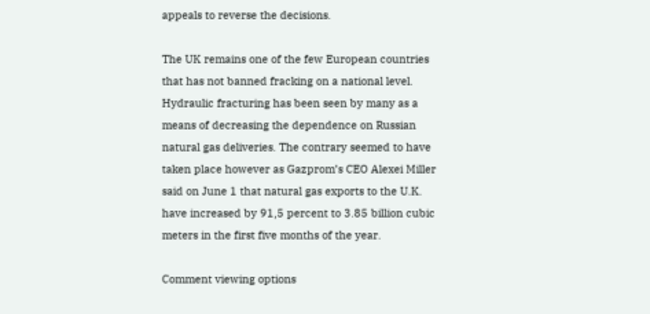appeals to reverse the decisions.

The UK remains one of the few European countries that has not banned fracking on a national level. Hydraulic fracturing has been seen by many as a means of decreasing the dependence on Russian natural gas deliveries. The contrary seemed to have taken place however as Gazprom’s CEO Alexei Miller said on June 1 that natural gas exports to the U.K. have increased by 91,5 percent to 3.85 billion cubic meters in the first five months of the year.

Comment viewing options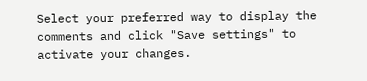Select your preferred way to display the comments and click "Save settings" to activate your changes.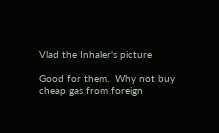Vlad the Inhaler's picture

Good for them.  Why not buy cheap gas from foreign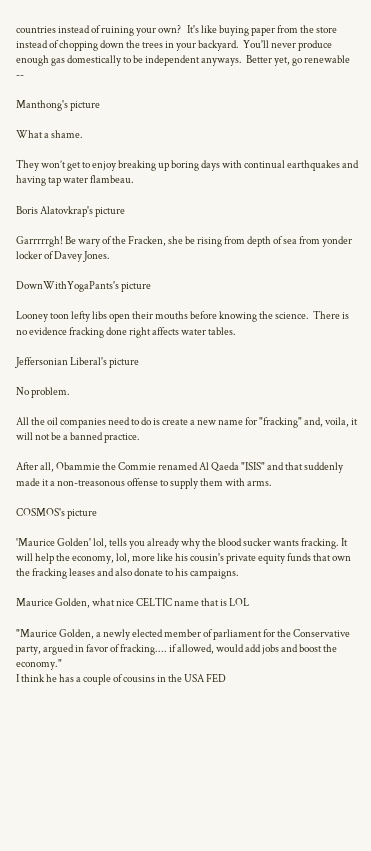countries instead of ruining your own?   It's like buying paper from the store instead of chopping down the trees in your backyard.  You'll never produce enough gas domestically to be independent anyways.  Better yet, go renewable --

Manthong's picture

What a shame.

They won’t get to enjoy breaking up boring days with continual earthquakes and having tap water flambeau.

Boris Alatovkrap's picture

Garrrrrgh! Be wary of the Fracken, she be rising from depth of sea from yonder locker of Davey Jones.

DownWithYogaPants's picture

Looney toon lefty libs open their mouths before knowing the science.  There is no evidence fracking done right affects water tables.

Jeffersonian Liberal's picture

No problem.

All the oil companies need to do is create a new name for "fracking" and, voila, it will not be a banned practice.

After all, Obammie the Commie renamed Al Qaeda "ISIS" and that suddenly made it a non-treasonous offense to supply them with arms.

COSMOS's picture

'Maurice Golden' lol, tells you already why the blood sucker wants fracking. It will help the economy, lol, more like his cousin's private equity funds that own the fracking leases and also donate to his campaigns.

Maurice Golden, what nice CELTIC name that is LOL

"Maurice Golden, a newly elected member of parliament for the Conservative party, argued in favor of fracking.... if allowed, would add jobs and boost the economy."
I think he has a couple of cousins in the USA FED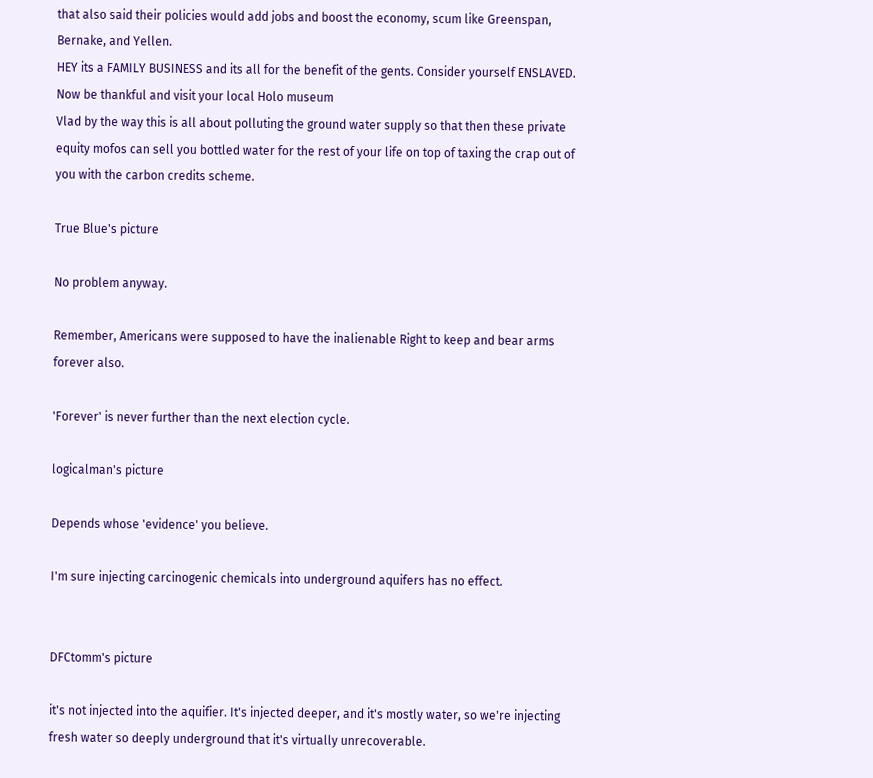that also said their policies would add jobs and boost the economy, scum like Greenspan, Bernake, and Yellen.
HEY its a FAMILY BUSINESS and its all for the benefit of the gents. Consider yourself ENSLAVED. Now be thankful and visit your local Holo museum
Vlad by the way this is all about polluting the ground water supply so that then these private equity mofos can sell you bottled water for the rest of your life on top of taxing the crap out of you with the carbon credits scheme.

True Blue's picture

No problem anyway.

Remember, Americans were supposed to have the inalienable Right to keep and bear arms forever also.

'Forever' is never further than the next election cycle.

logicalman's picture

Depends whose 'evidence' you believe.

I'm sure injecting carcinogenic chemicals into underground aquifers has no effect.


DFCtomm's picture

it's not injected into the aquifier. It's injected deeper, and it's mostly water, so we're injecting fresh water so deeply underground that it's virtually unrecoverable.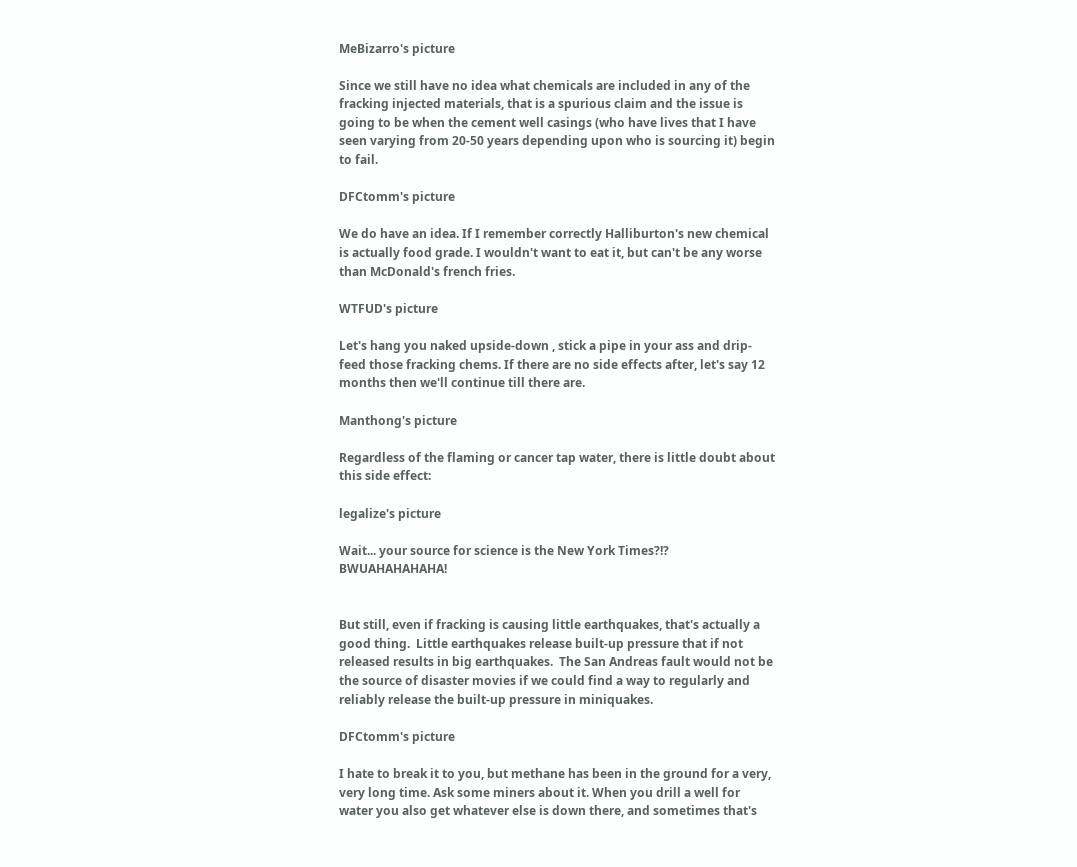MeBizarro's picture

Since we still have no idea what chemicals are included in any of the fracking injected materials, that is a spurious claim and the issue is going to be when the cement well casings (who have lives that I have seen varying from 20-50 years depending upon who is sourcing it) begin to fail.

DFCtomm's picture

We do have an idea. If I remember correctly Halliburton's new chemical is actually food grade. I wouldn't want to eat it, but can't be any worse than McDonald's french fries.

WTFUD's picture

Let's hang you naked upside-down , stick a pipe in your ass and drip-feed those fracking chems. If there are no side effects after, let's say 12 months then we'll continue till there are.

Manthong's picture

Regardless of the flaming or cancer tap water, there is little doubt about this side effect:

legalize's picture

Wait... your source for science is the New York Times?!?  BWUAHAHAHAHA!


But still, even if fracking is causing little earthquakes, that's actually a good thing.  Little earthquakes release built-up pressure that if not released results in big earthquakes.  The San Andreas fault would not be the source of disaster movies if we could find a way to regularly and reliably release the built-up pressure in miniquakes.

DFCtomm's picture

I hate to break it to you, but methane has been in the ground for a very, very long time. Ask some miners about it. When you drill a well for water you also get whatever else is down there, and sometimes that's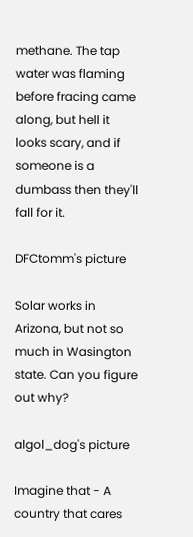methane. The tap water was flaming before fracing came along, but hell it looks scary, and if someone is a dumbass then they'll fall for it.

DFCtomm's picture

Solar works in Arizona, but not so much in Wasington state. Can you figure out why?

algol_dog's picture

Imagine that - A country that cares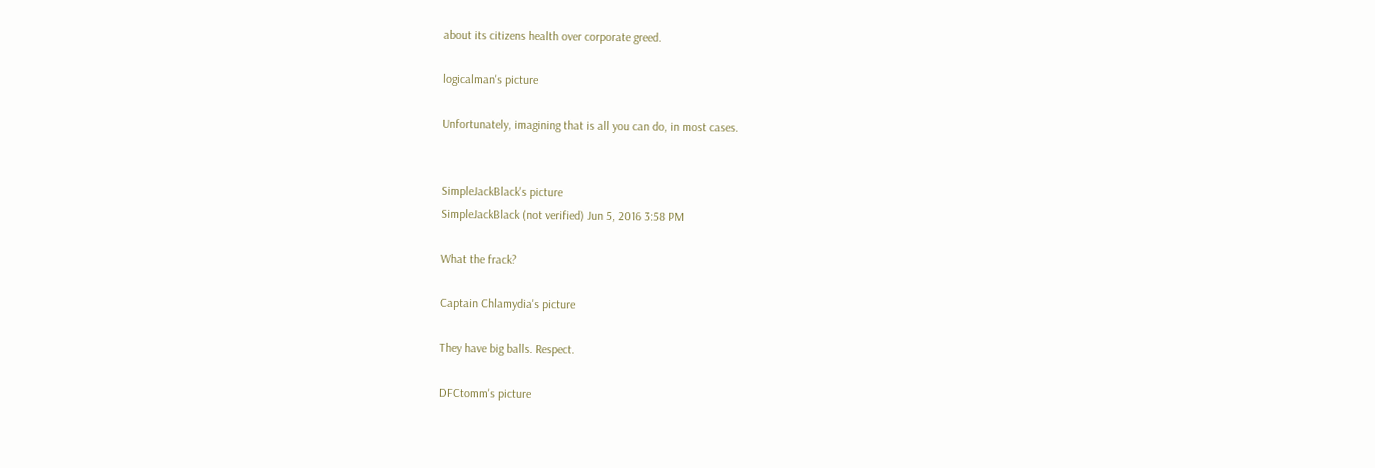about its citizens health over corporate greed.

logicalman's picture

Unfortunately, imagining that is all you can do, in most cases.


SimpleJackBlack's picture
SimpleJackBlack (not verified) Jun 5, 2016 3:58 PM

What the frack?

Captain Chlamydia's picture

They have big balls. Respect.

DFCtomm's picture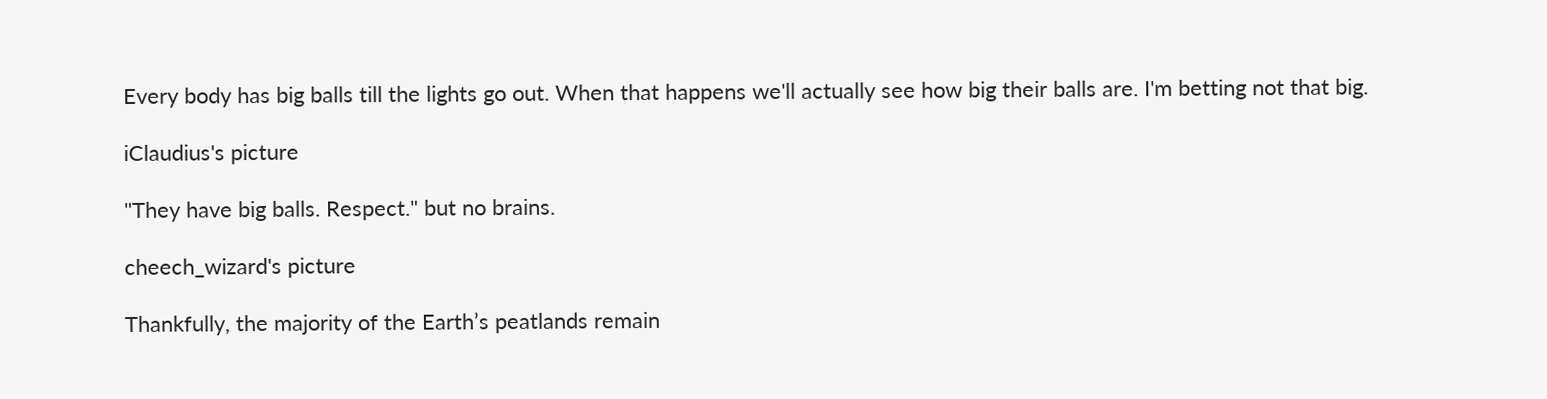Every body has big balls till the lights go out. When that happens we'll actually see how big their balls are. I'm betting not that big.

iClaudius's picture

"They have big balls. Respect." but no brains.

cheech_wizard's picture

Thankfully, the majority of the Earth’s peatlands remain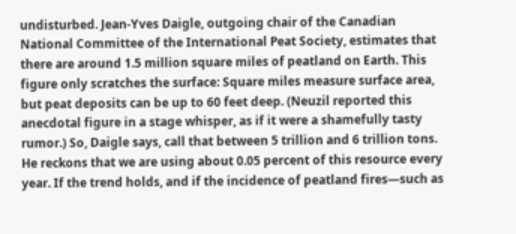undisturbed. Jean-Yves Daigle, outgoing chair of the Canadian National Committee of the International Peat Society, estimates that there are around 1.5 million square miles of peatland on Earth. This figure only scratches the surface: Square miles measure surface area, but peat deposits can be up to 60 feet deep. (Neuzil reported this anecdotal figure in a stage whisper, as if it were a shamefully tasty rumor.) So, Daigle says, call that between 5 trillion and 6 trillion tons. He reckons that we are using about 0.05 percent of this resource every year. If the trend holds, and if the incidence of peatland fires—such as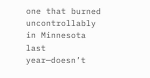one that burned uncontrollably in Minnesota last year—doesn’t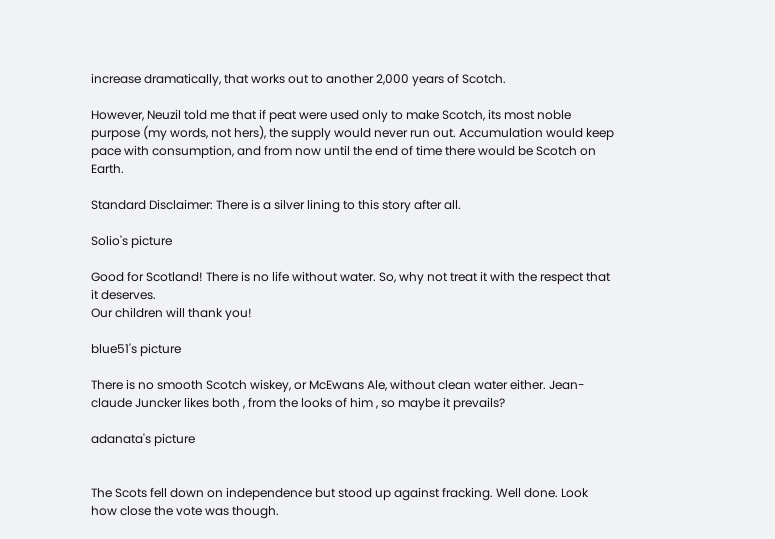increase dramatically, that works out to another 2,000 years of Scotch.

However, Neuzil told me that if peat were used only to make Scotch, its most noble purpose (my words, not hers), the supply would never run out. Accumulation would keep pace with consumption, and from now until the end of time there would be Scotch on Earth.

Standard Disclaimer: There is a silver lining to this story after all.

Solio's picture

Good for Scotland! There is no life without water. So, why not treat it with the respect that it deserves.
Our children will thank you!

blue51's picture

There is no smooth Scotch wiskey, or McEwans Ale, without clean water either. Jean-claude Juncker likes both , from the looks of him , so maybe it prevails?

adanata's picture


The Scots fell down on independence but stood up against fracking. Well done. Look how close the vote was though.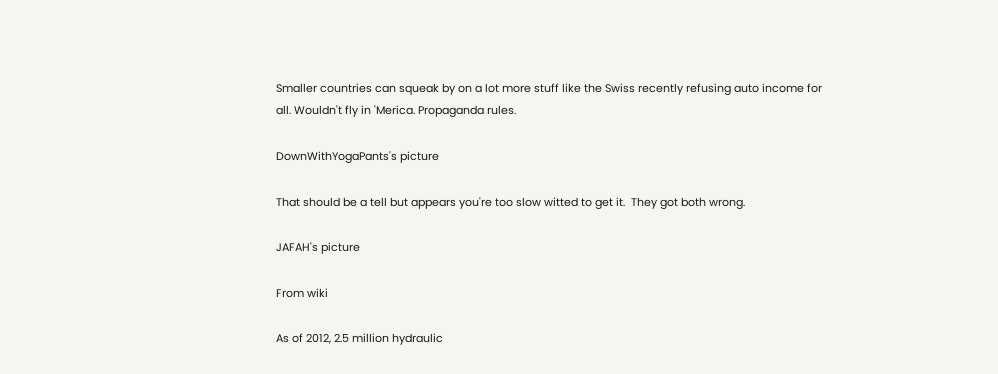Smaller countries can squeak by on a lot more stuff like the Swiss recently refusing auto income for all. Wouldn't fly in 'Merica. Propaganda rules.

DownWithYogaPants's picture

That should be a tell but appears you're too slow witted to get it.  They got both wrong.

JAFAH's picture

From wiki

As of 2012, 2.5 million hydraulic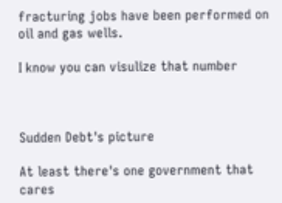fracturing jobs have been performed on oil and gas wells.

I know you can visulize that number



Sudden Debt's picture

At least there's one government that cares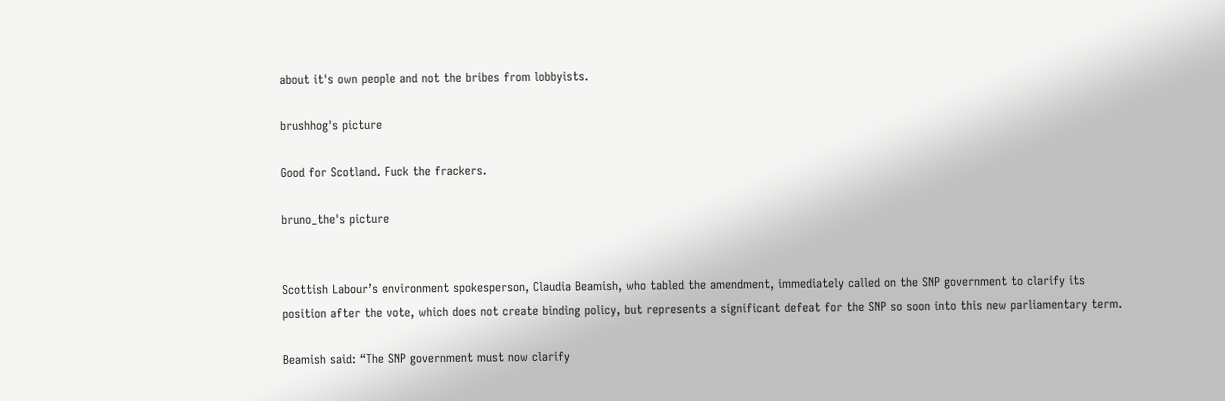about it's own people and not the bribes from lobbyists.

brushhog's picture

Good for Scotland. Fuck the frackers.

bruno_the's picture


Scottish Labour’s environment spokesperson, Claudia Beamish, who tabled the amendment, immediately called on the SNP government to clarify its position after the vote, which does not create binding policy, but represents a significant defeat for the SNP so soon into this new parliamentary term.

Beamish said: “The SNP government must now clarify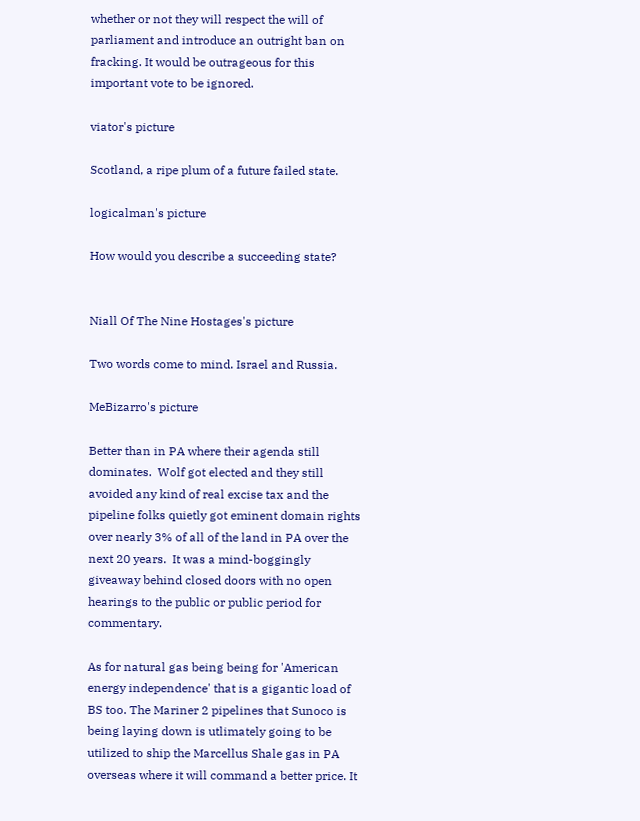whether or not they will respect the will of parliament and introduce an outright ban on fracking. It would be outrageous for this important vote to be ignored.

viator's picture

Scotland, a ripe plum of a future failed state.

logicalman's picture

How would you describe a succeeding state?


Niall Of The Nine Hostages's picture

Two words come to mind. Israel and Russia.

MeBizarro's picture

Better than in PA where their agenda still dominates.  Wolf got elected and they still avoided any kind of real excise tax and the pipeline folks quietly got eminent domain rights over nearly 3% of all of the land in PA over the next 20 years.  It was a mind-boggingly giveaway behind closed doors with no open hearings to the public or public period for commentary.

As for natural gas being being for 'American energy independence' that is a gigantic load of BS too. The Mariner 2 pipelines that Sunoco is being laying down is utlimately going to be utilized to ship the Marcellus Shale gas in PA overseas where it will command a better price. It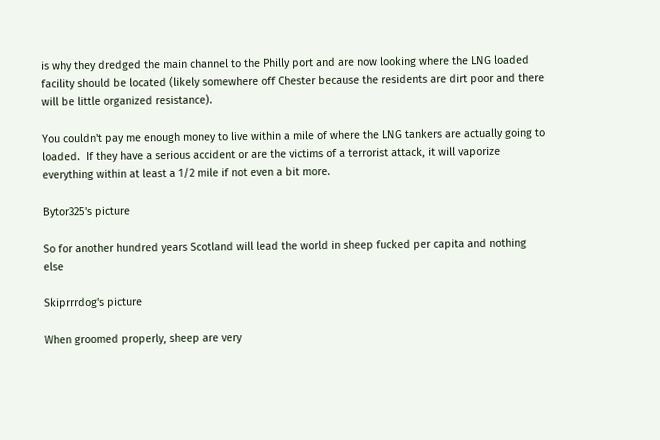is why they dredged the main channel to the Philly port and are now looking where the LNG loaded facility should be located (likely somewhere off Chester because the residents are dirt poor and there will be little organized resistance).

You couldn't pay me enough money to live within a mile of where the LNG tankers are actually going to loaded.  If they have a serious accident or are the victims of a terrorist attack, it will vaporize everything within at least a 1/2 mile if not even a bit more.

Bytor325's picture

So for another hundred years Scotland will lead the world in sheep fucked per capita and nothing else

Skiprrrdog's picture

When groomed properly, sheep are very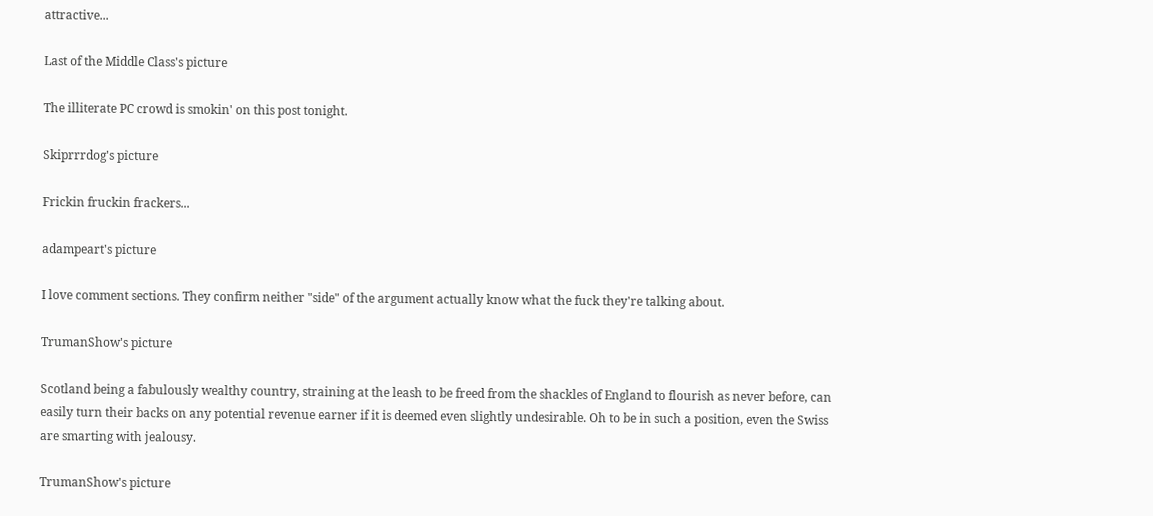attractive...

Last of the Middle Class's picture

The illiterate PC crowd is smokin' on this post tonight.

Skiprrrdog's picture

Frickin fruckin frackers...

adampeart's picture

I love comment sections. They confirm neither "side" of the argument actually know what the fuck they're talking about.

TrumanShow's picture

Scotland being a fabulously wealthy country, straining at the leash to be freed from the shackles of England to flourish as never before, can easily turn their backs on any potential revenue earner if it is deemed even slightly undesirable. Oh to be in such a position, even the Swiss are smarting with jealousy.

TrumanShow's picture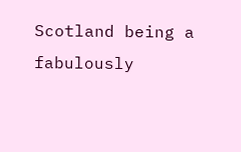Scotland being a fabulously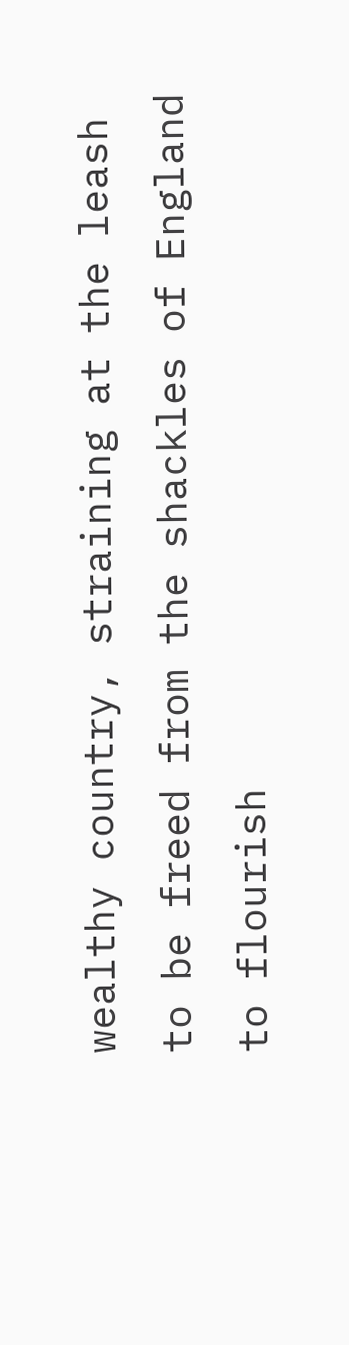wealthy country, straining at the leash to be freed from the shackles of England to flourish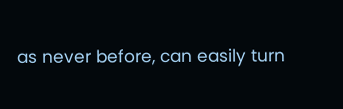as never before, can easily turn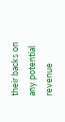their backs on any potential revenue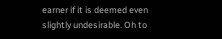earner if it is deemed even slightly undesirable. Oh to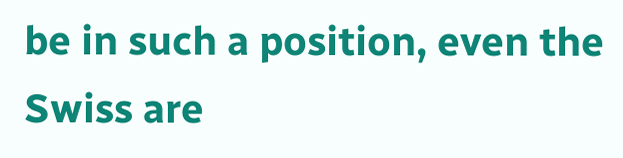be in such a position, even the Swiss are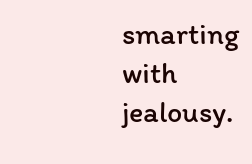smarting with jealousy.